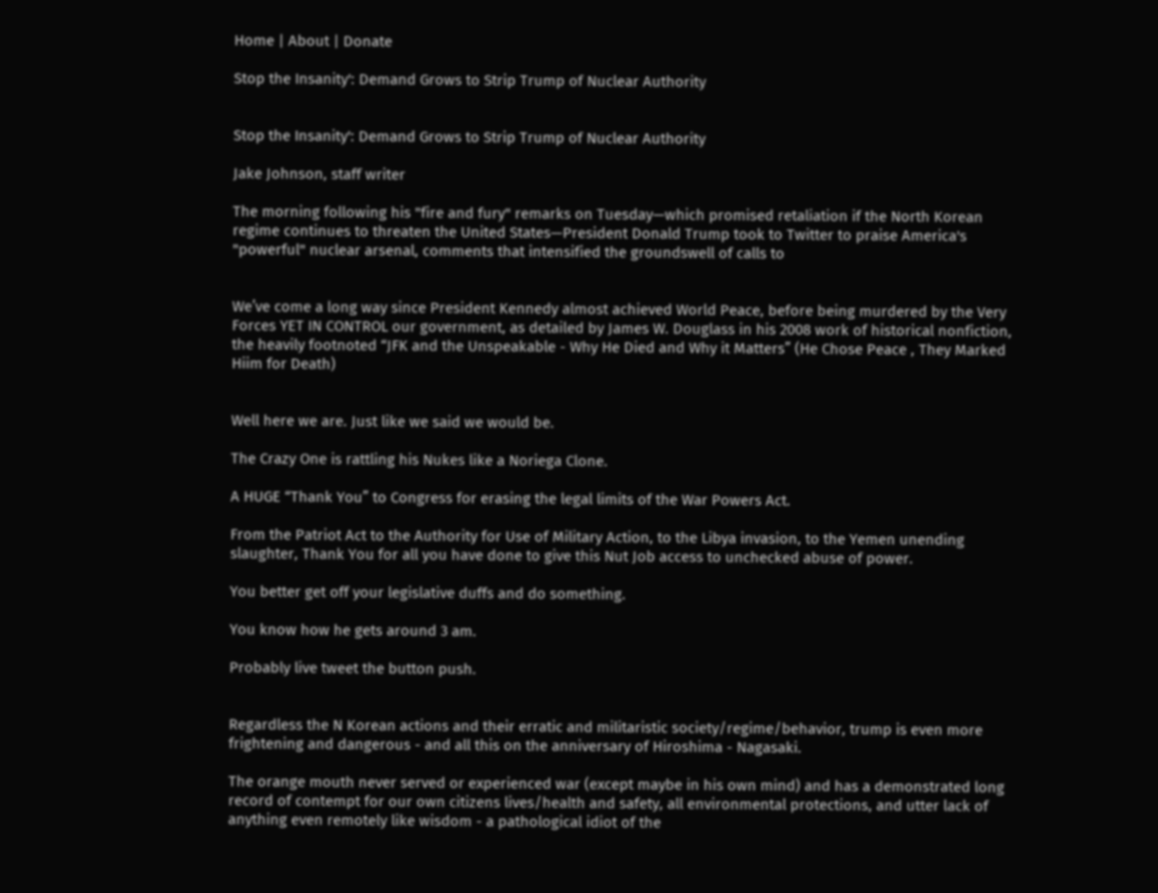Home | About | Donate

Stop the Insanity': Demand Grows to Strip Trump of Nuclear Authority


Stop the Insanity': Demand Grows to Strip Trump of Nuclear Authority

Jake Johnson, staff writer

The morning following his "fire and fury" remarks on Tuesday—which promised retaliation if the North Korean regime continues to threaten the United States—President Donald Trump took to Twitter to praise America's "powerful" nuclear arsenal, comments that intensified the groundswell of calls to


We’ve come a long way since President Kennedy almost achieved World Peace, before being murdered by the Very Forces YET IN CONTROL our government, as detailed by James W. Douglass in his 2008 work of historical nonfiction, the heavily footnoted “JFK and the Unspeakable - Why He Died and Why it Matters” (He Chose Peace , They Marked Hiim for Death)


Well here we are. Just like we said we would be.

The Crazy One is rattling his Nukes like a Noriega Clone.

A HUGE “Thank You” to Congress for erasing the legal limits of the War Powers Act.

From the Patriot Act to the Authority for Use of Military Action, to the Libya invasion, to the Yemen unending slaughter, Thank You for all you have done to give this Nut Job access to unchecked abuse of power.

You better get off your legislative duffs and do something.

You know how he gets around 3 am.

Probably live tweet the button push.


Regardless the N Korean actions and their erratic and militaristic society/regime/behavior, trump is even more frightening and dangerous - and all this on the anniversary of Hiroshima - Nagasaki.

The orange mouth never served or experienced war (except maybe in his own mind) and has a demonstrated long record of contempt for our own citizens lives/health and safety, all environmental protections, and utter lack of anything even remotely like wisdom - a pathological idiot of the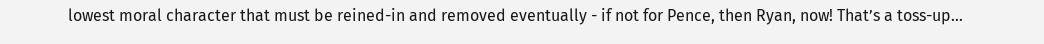lowest moral character that must be reined-in and removed eventually - if not for Pence, then Ryan, now! That’s a toss-up…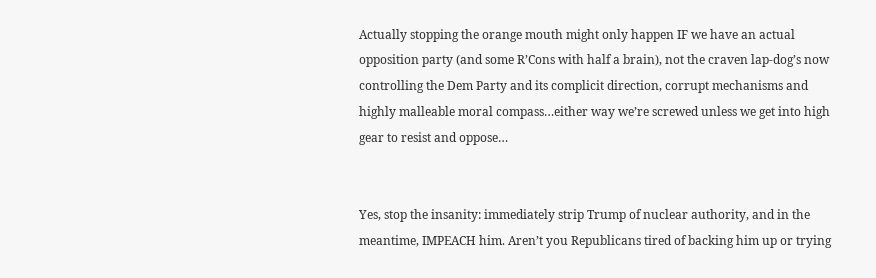Actually stopping the orange mouth might only happen IF we have an actual opposition party (and some R’Cons with half a brain), not the craven lap-dog’s now controlling the Dem Party and its complicit direction, corrupt mechanisms and highly malleable moral compass…either way we’re screwed unless we get into high gear to resist and oppose…


Yes, stop the insanity: immediately strip Trump of nuclear authority, and in the meantime, IMPEACH him. Aren’t you Republicans tired of backing him up or trying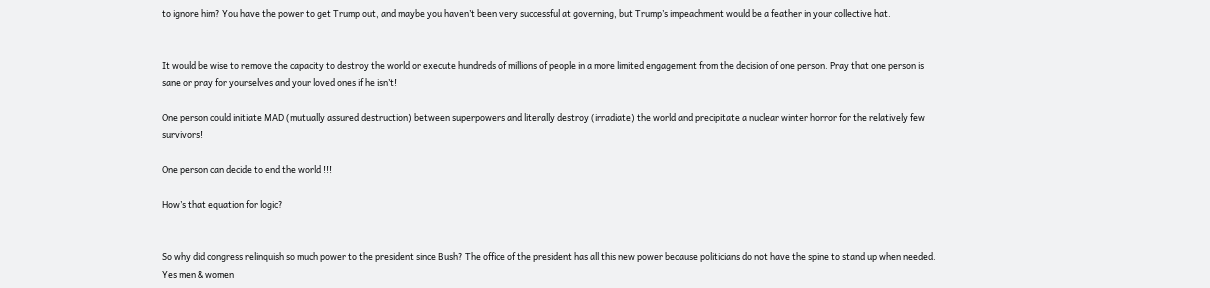to ignore him? You have the power to get Trump out, and maybe you haven’t been very successful at governing, but Trump’s impeachment would be a feather in your collective hat.


It would be wise to remove the capacity to destroy the world or execute hundreds of millions of people in a more limited engagement from the decision of one person. Pray that one person is sane or pray for yourselves and your loved ones if he isn’t!

One person could initiate MAD (mutually assured destruction) between superpowers and literally destroy (irradiate) the world and precipitate a nuclear winter horror for the relatively few survivors!

One person can decide to end the world !!!

How’s that equation for logic?


So why did congress relinquish so much power to the president since Bush? The office of the president has all this new power because politicians do not have the spine to stand up when needed. Yes men & women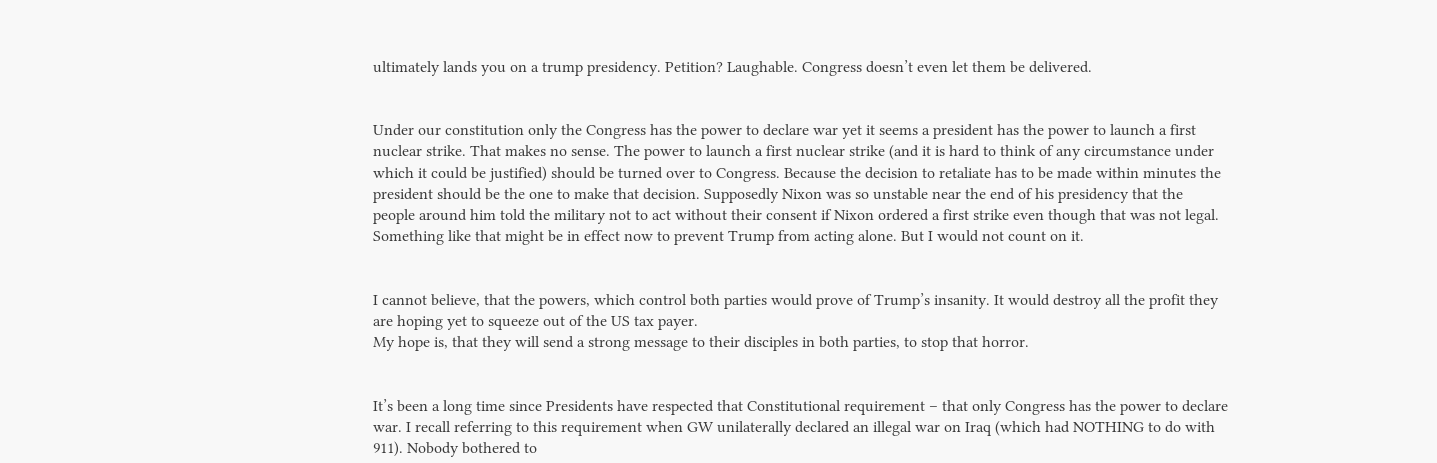ultimately lands you on a trump presidency. Petition? Laughable. Congress doesn’t even let them be delivered.


Under our constitution only the Congress has the power to declare war yet it seems a president has the power to launch a first nuclear strike. That makes no sense. The power to launch a first nuclear strike (and it is hard to think of any circumstance under which it could be justified) should be turned over to Congress. Because the decision to retaliate has to be made within minutes the president should be the one to make that decision. Supposedly Nixon was so unstable near the end of his presidency that the people around him told the military not to act without their consent if Nixon ordered a first strike even though that was not legal. Something like that might be in effect now to prevent Trump from acting alone. But I would not count on it.


I cannot believe, that the powers, which control both parties would prove of Trump’s insanity. It would destroy all the profit they are hoping yet to squeeze out of the US tax payer.
My hope is, that they will send a strong message to their disciples in both parties, to stop that horror.


It’s been a long time since Presidents have respected that Constitutional requirement – that only Congress has the power to declare war. I recall referring to this requirement when GW unilaterally declared an illegal war on Iraq (which had NOTHING to do with 911). Nobody bothered to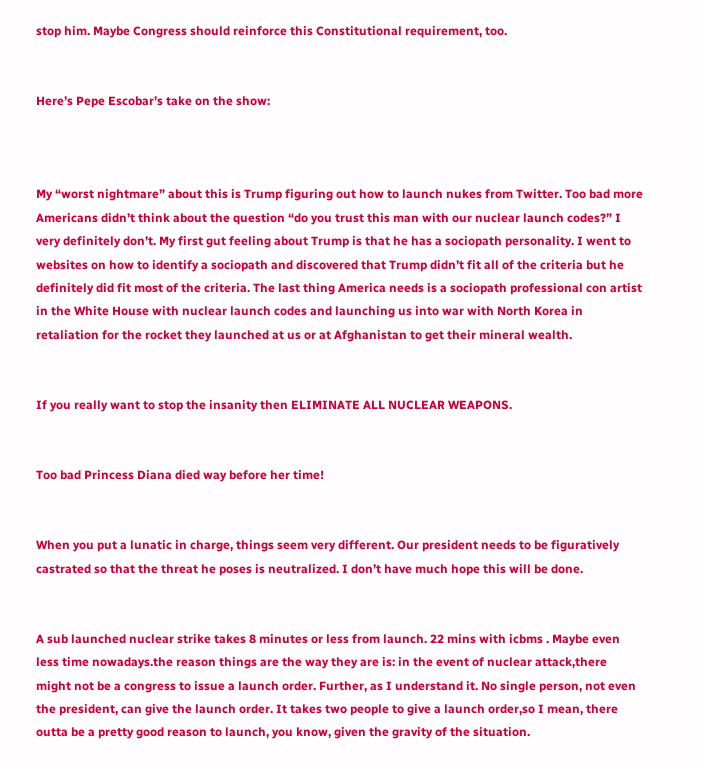stop him. Maybe Congress should reinforce this Constitutional requirement, too.


Here’s Pepe Escobar’s take on the show:



My “worst nightmare” about this is Trump figuring out how to launch nukes from Twitter. Too bad more Americans didn’t think about the question “do you trust this man with our nuclear launch codes?” I very definitely don’t. My first gut feeling about Trump is that he has a sociopath personality. I went to websites on how to identify a sociopath and discovered that Trump didn’t fit all of the criteria but he definitely did fit most of the criteria. The last thing America needs is a sociopath professional con artist in the White House with nuclear launch codes and launching us into war with North Korea in retaliation for the rocket they launched at us or at Afghanistan to get their mineral wealth.


If you really want to stop the insanity then ELIMINATE ALL NUCLEAR WEAPONS.


Too bad Princess Diana died way before her time!


When you put a lunatic in charge, things seem very different. Our president needs to be figuratively castrated so that the threat he poses is neutralized. I don’t have much hope this will be done.


A sub launched nuclear strike takes 8 minutes or less from launch. 22 mins with icbms . Maybe even less time nowadays.the reason things are the way they are is: in the event of nuclear attack,there might not be a congress to issue a launch order. Further, as I understand it. No single person, not even the president, can give the launch order. It takes two people to give a launch order,so I mean, there outta be a pretty good reason to launch, you know, given the gravity of the situation.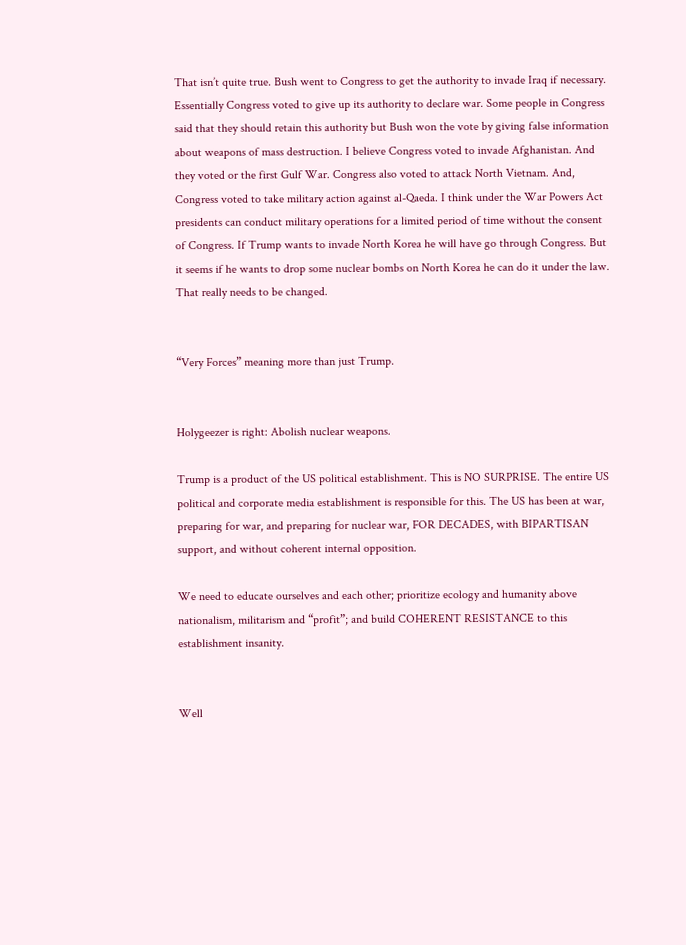That isn’t quite true. Bush went to Congress to get the authority to invade Iraq if necessary. Essentially Congress voted to give up its authority to declare war. Some people in Congress said that they should retain this authority but Bush won the vote by giving false information about weapons of mass destruction. I believe Congress voted to invade Afghanistan. And they voted or the first Gulf War. Congress also voted to attack North Vietnam. And, Congress voted to take military action against al-Qaeda. I think under the War Powers Act presidents can conduct military operations for a limited period of time without the consent of Congress. If Trump wants to invade North Korea he will have go through Congress. But it seems if he wants to drop some nuclear bombs on North Korea he can do it under the law. That really needs to be changed.


“Very Forces” meaning more than just Trump.


Holygeezer is right: Abolish nuclear weapons.

Trump is a product of the US political establishment. This is NO SURPRISE. The entire US political and corporate media establishment is responsible for this. The US has been at war, preparing for war, and preparing for nuclear war, FOR DECADES, with BIPARTISAN support, and without coherent internal opposition.

We need to educate ourselves and each other; prioritize ecology and humanity above nationalism, militarism and “profit”; and build COHERENT RESISTANCE to this establishment insanity.


Well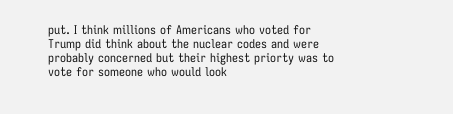put. I think millions of Americans who voted for Trump did think about the nuclear codes and were probably concerned but their highest priorty was to vote for someone who would look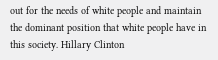out for the needs of white people and maintain the dominant position that white people have in this society. Hillary Clinton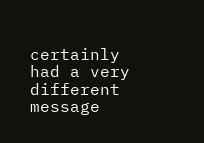certainly had a very different message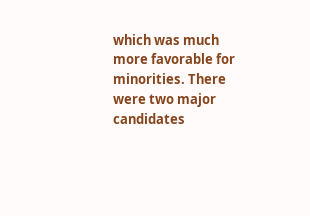which was much more favorable for minorities. There were two major candidates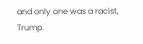and only one was a racist, Trump.